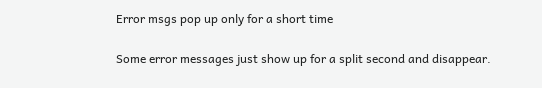Error msgs pop up only for a short time

Some error messages just show up for a split second and disappear.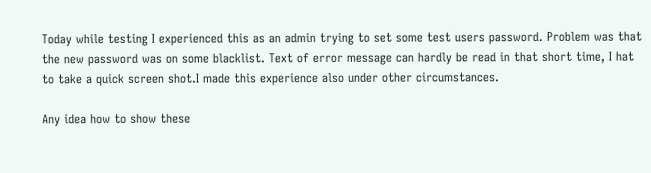Today while testing I experienced this as an admin trying to set some test users password. Problem was that the new password was on some blacklist. Text of error message can hardly be read in that short time, I hat to take a quick screen shot.I made this experience also under other circumstances.

Any idea how to show these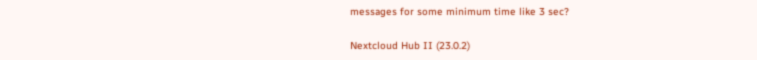messages for some minimum time like 3 sec?

Nextcloud Hub II (23.0.2)